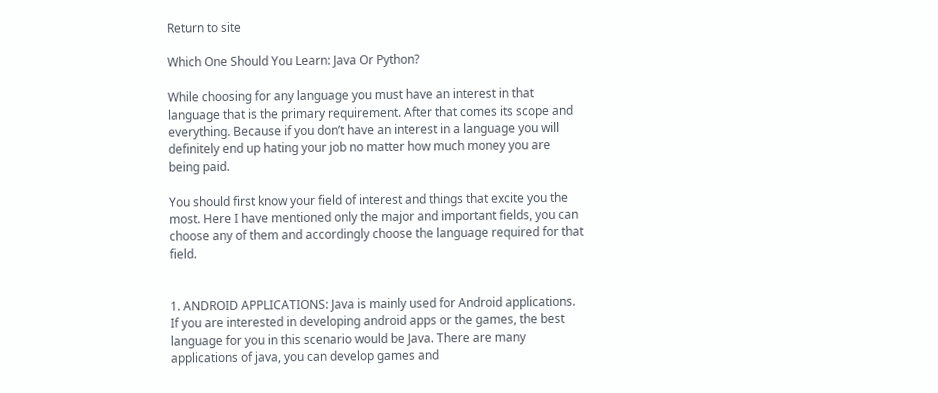Return to site

Which One Should You Learn: Java Or Python?

While choosing for any language you must have an interest in that language that is the primary requirement. After that comes its scope and everything. Because if you don’t have an interest in a language you will definitely end up hating your job no matter how much money you are being paid.

You should first know your field of interest and things that excite you the most. Here I have mentioned only the major and important fields, you can choose any of them and accordingly choose the language required for that field.


1. ANDROID APPLICATIONS: Java is mainly used for Android applications. If you are interested in developing android apps or the games, the best language for you in this scenario would be Java. There are many applications of java, you can develop games and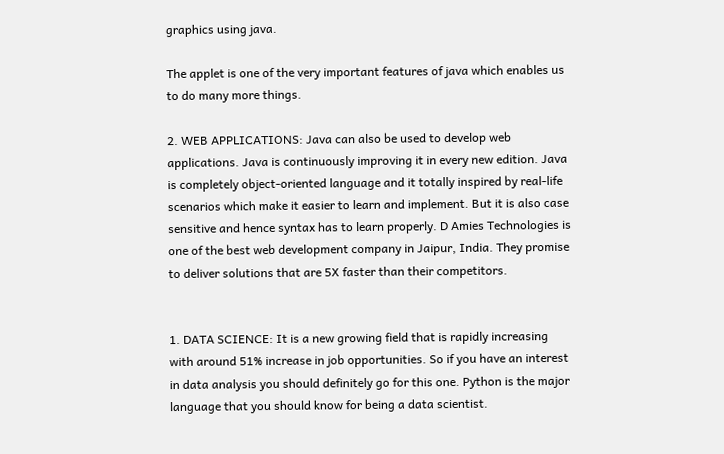graphics using java.

The applet is one of the very important features of java which enables us to do many more things.

2. WEB APPLICATIONS: Java can also be used to develop web applications. Java is continuously improving it in every new edition. Java is completely object-oriented language and it totally inspired by real-life scenarios which make it easier to learn and implement. But it is also case sensitive and hence syntax has to learn properly. D Amies Technologies is one of the best web development company in Jaipur, India. They promise to deliver solutions that are 5X faster than their competitors.


1. DATA SCIENCE: It is a new growing field that is rapidly increasing with around 51% increase in job opportunities. So if you have an interest in data analysis you should definitely go for this one. Python is the major language that you should know for being a data scientist.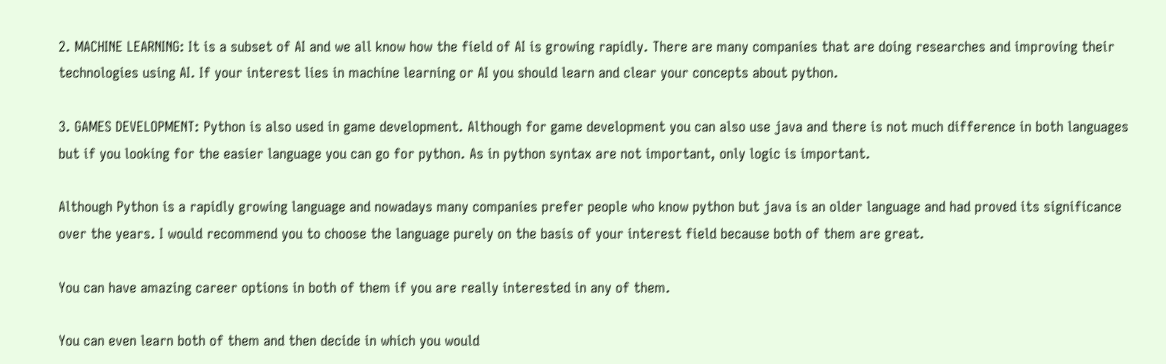2. MACHINE LEARNING: It is a subset of AI and we all know how the field of AI is growing rapidly. There are many companies that are doing researches and improving their technologies using AI. If your interest lies in machine learning or AI you should learn and clear your concepts about python.

3. GAMES DEVELOPMENT: Python is also used in game development. Although for game development you can also use java and there is not much difference in both languages but if you looking for the easier language you can go for python. As in python syntax are not important, only logic is important.

Although Python is a rapidly growing language and nowadays many companies prefer people who know python but java is an older language and had proved its significance over the years. I would recommend you to choose the language purely on the basis of your interest field because both of them are great.

You can have amazing career options in both of them if you are really interested in any of them.

You can even learn both of them and then decide in which you would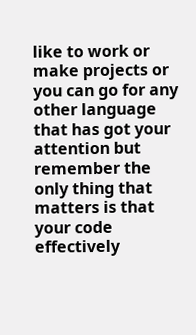like to work or make projects or you can go for any other language that has got your attention but remember the only thing that matters is that your code effectively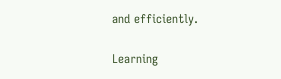and efficiently.

Learning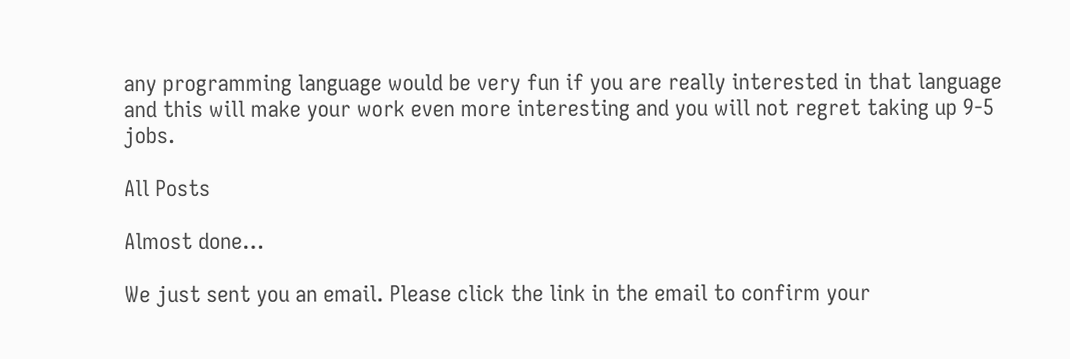any programming language would be very fun if you are really interested in that language and this will make your work even more interesting and you will not regret taking up 9-5 jobs.

All Posts

Almost done…

We just sent you an email. Please click the link in the email to confirm your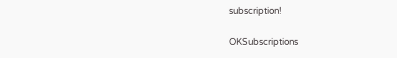subscription!

OKSubscriptions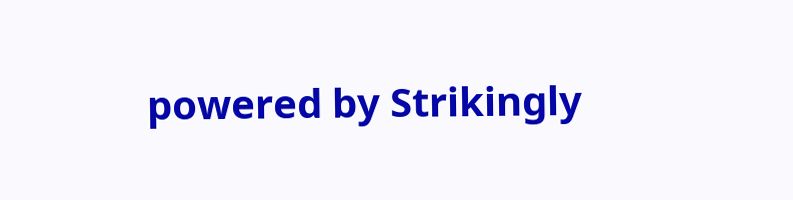powered by Strikingly